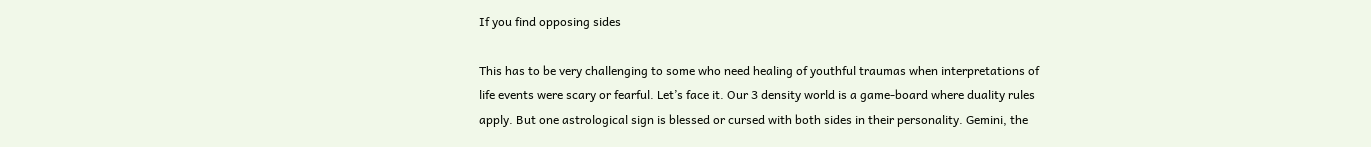If you find opposing sides

This has to be very challenging to some who need healing of youthful traumas when interpretations of life events were scary or fearful. Let’s face it. Our 3 density world is a game-board where duality rules apply. But one astrological sign is blessed or cursed with both sides in their personality. Gemini, the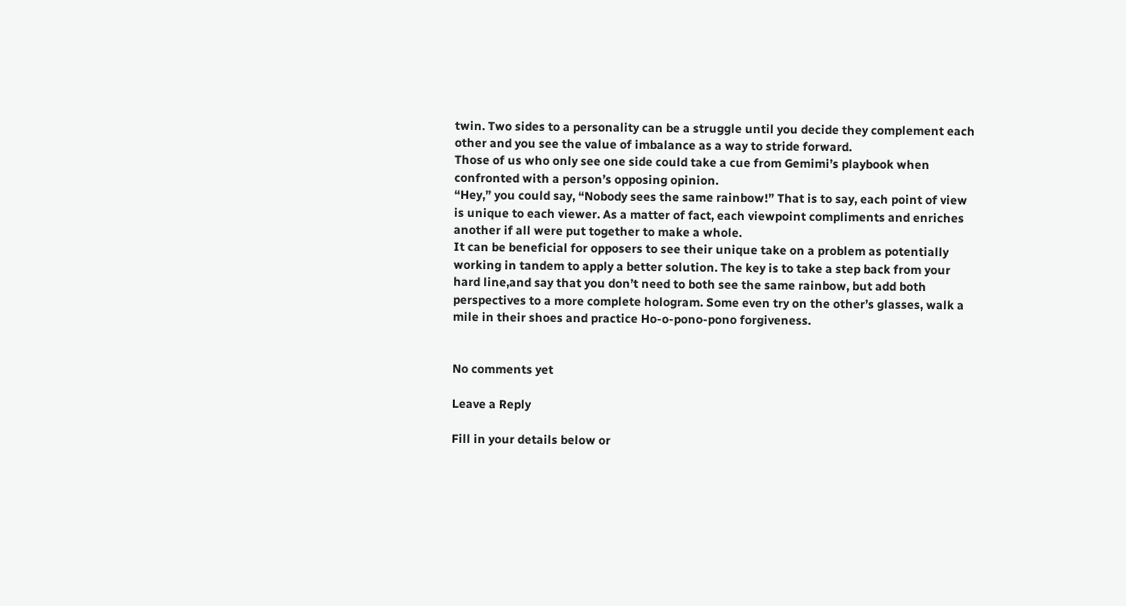twin. Two sides to a personality can be a struggle until you decide they complement each other and you see the value of imbalance as a way to stride forward.
Those of us who only see one side could take a cue from Gemimi’s playbook when confronted with a person’s opposing opinion.
“Hey,” you could say, “Nobody sees the same rainbow!” That is to say, each point of view is unique to each viewer. As a matter of fact, each viewpoint compliments and enriches another if all were put together to make a whole.
It can be beneficial for opposers to see their unique take on a problem as potentially working in tandem to apply a better solution. The key is to take a step back from your hard line,and say that you don’t need to both see the same rainbow, but add both perspectives to a more complete hologram. Some even try on the other’s glasses, walk a mile in their shoes and practice Ho-o-pono-pono forgiveness.


No comments yet

Leave a Reply

Fill in your details below or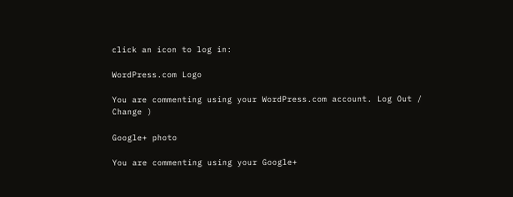click an icon to log in:

WordPress.com Logo

You are commenting using your WordPress.com account. Log Out /  Change )

Google+ photo

You are commenting using your Google+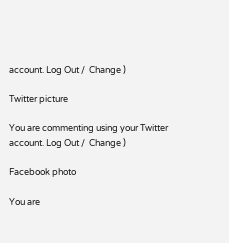account. Log Out /  Change )

Twitter picture

You are commenting using your Twitter account. Log Out /  Change )

Facebook photo

You are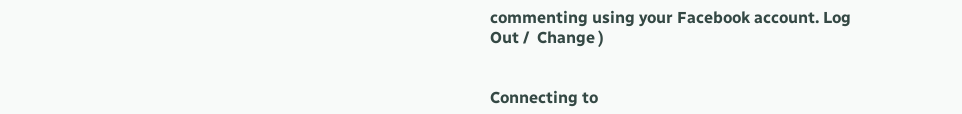commenting using your Facebook account. Log Out /  Change )


Connecting to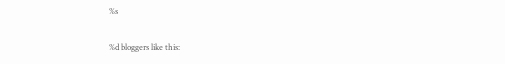%s

%d bloggers like this: